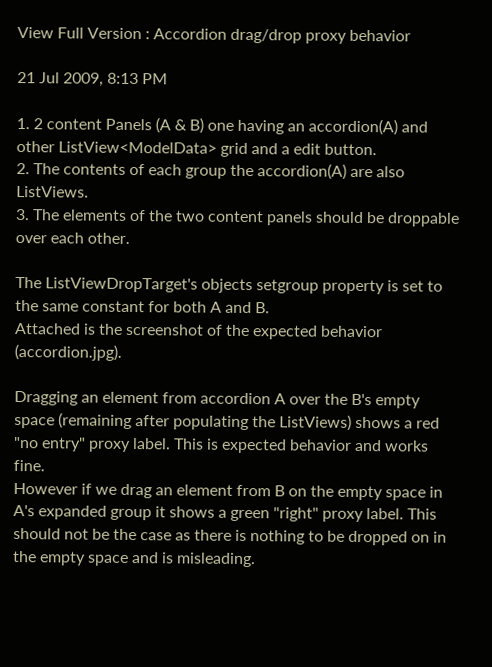View Full Version : Accordion drag/drop proxy behavior

21 Jul 2009, 8:13 PM

1. 2 content Panels (A & B) one having an accordion(A) and other ListView<ModelData> grid and a edit button.
2. The contents of each group the accordion(A) are also ListViews.
3. The elements of the two content panels should be droppable over each other.

The ListViewDropTarget's objects setgroup property is set to the same constant for both A and B.
Attached is the screenshot of the expected behavior (accordion.jpg).

Dragging an element from accordion A over the B's empty space (remaining after populating the ListViews) shows a red "no entry" proxy label. This is expected behavior and works fine.
However if we drag an element from B on the empty space in A's expanded group it shows a green "right" proxy label. This should not be the case as there is nothing to be dropped on in the empty space and is misleading.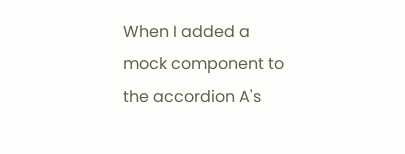When I added a mock component to the accordion A's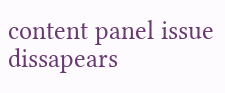content panel issue dissapears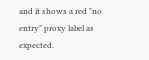and it shows a red "no entry" proxy label as expected.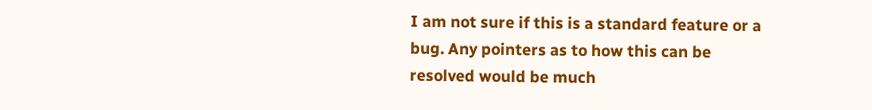I am not sure if this is a standard feature or a bug. Any pointers as to how this can be resolved would be much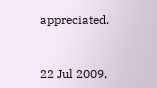appreciated.


22 Jul 2009,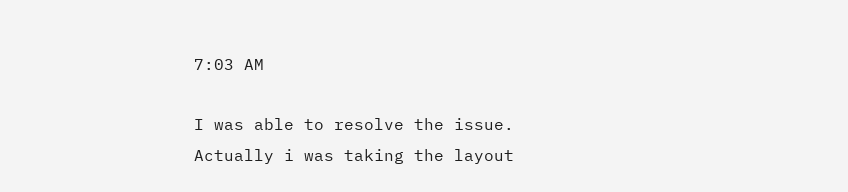7:03 AM

I was able to resolve the issue. Actually i was taking the layout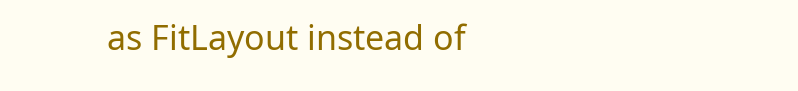as FitLayout instead of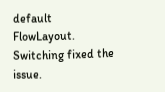default FlowLayout. Switching fixed the issue.